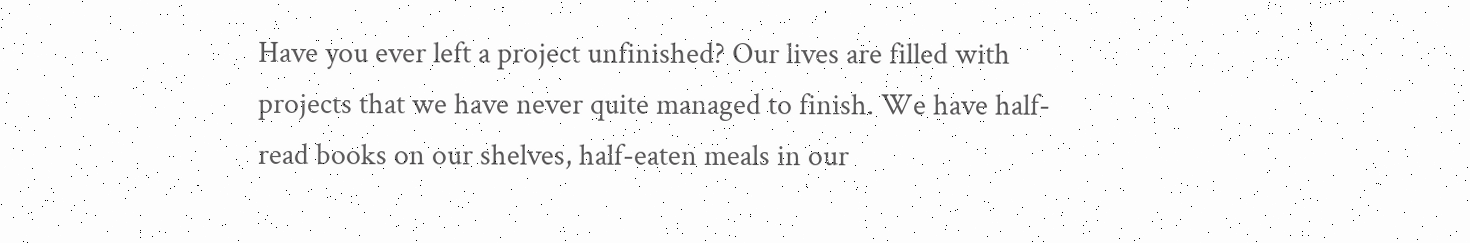Have you ever left a project unfinished? Our lives are filled with projects that we have never quite managed to finish. We have half-read books on our shelves, half-eaten meals in our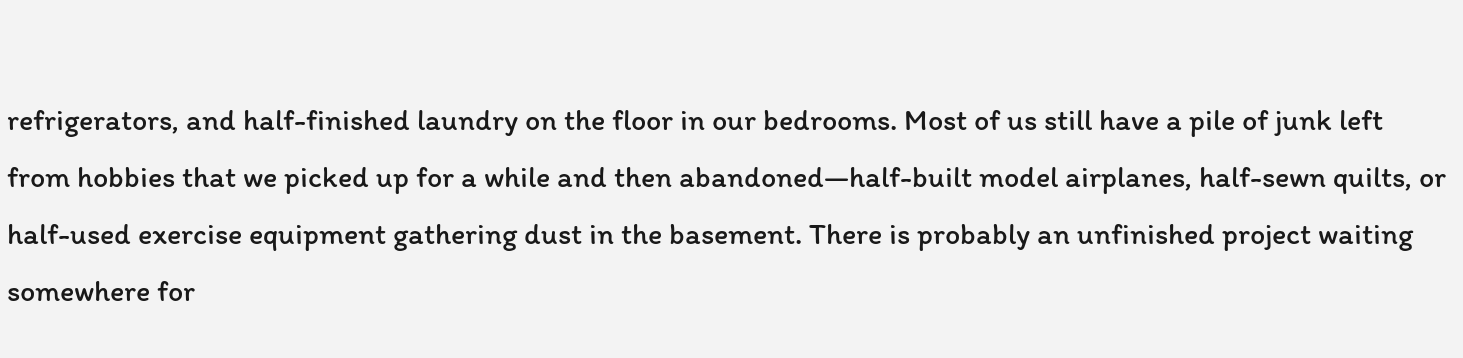refrigerators, and half-finished laundry on the floor in our bedrooms. Most of us still have a pile of junk left from hobbies that we picked up for a while and then abandoned—half-built model airplanes, half-sewn quilts, or half-used exercise equipment gathering dust in the basement. There is probably an unfinished project waiting somewhere for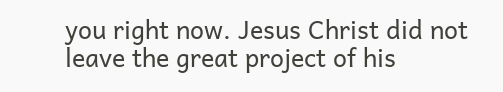you right now. Jesus Christ did not leave the great project of his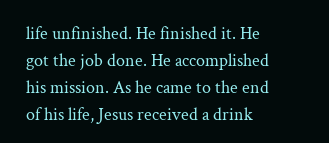life unfinished. He finished it. He got the job done. He accomplished his mission. As he came to the end of his life, Jesus received a drink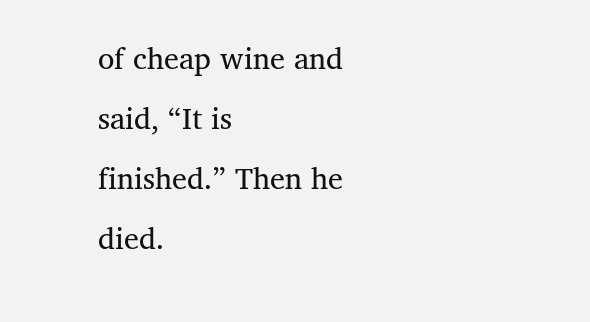of cheap wine and said, “It is finished.” Then he died.